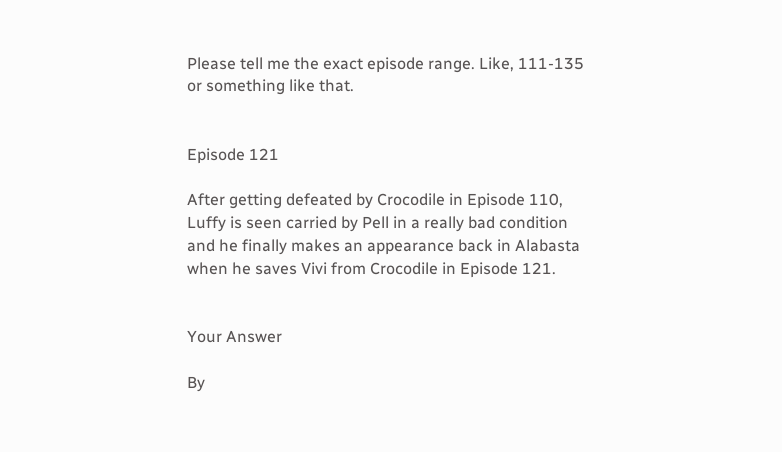Please tell me the exact episode range. Like, 111-135 or something like that.


Episode 121

After getting defeated by Crocodile in Episode 110, Luffy is seen carried by Pell in a really bad condition and he finally makes an appearance back in Alabasta when he saves Vivi from Crocodile in Episode 121.


Your Answer

By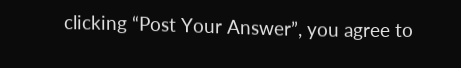clicking “Post Your Answer”, you agree to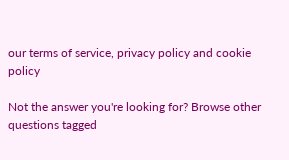our terms of service, privacy policy and cookie policy

Not the answer you're looking for? Browse other questions tagged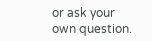or ask your own question.